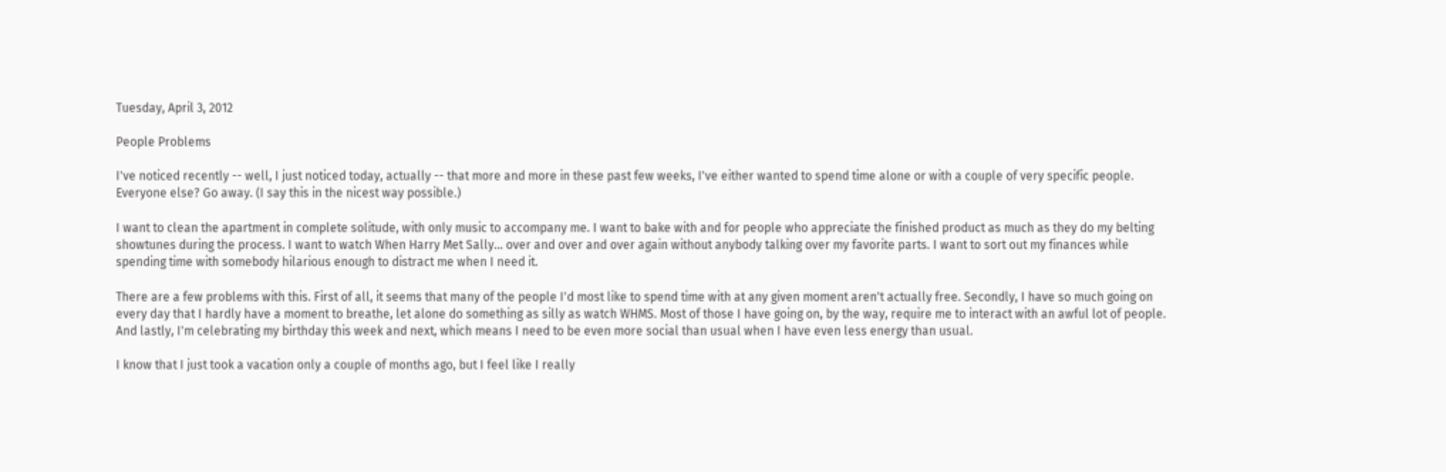Tuesday, April 3, 2012

People Problems

I've noticed recently -- well, I just noticed today, actually -- that more and more in these past few weeks, I've either wanted to spend time alone or with a couple of very specific people. Everyone else? Go away. (I say this in the nicest way possible.)

I want to clean the apartment in complete solitude, with only music to accompany me. I want to bake with and for people who appreciate the finished product as much as they do my belting showtunes during the process. I want to watch When Harry Met Sally... over and over and over again without anybody talking over my favorite parts. I want to sort out my finances while spending time with somebody hilarious enough to distract me when I need it.

There are a few problems with this. First of all, it seems that many of the people I'd most like to spend time with at any given moment aren't actually free. Secondly, I have so much going on every day that I hardly have a moment to breathe, let alone do something as silly as watch WHMS. Most of those I have going on, by the way, require me to interact with an awful lot of people. And lastly, I'm celebrating my birthday this week and next, which means I need to be even more social than usual when I have even less energy than usual.

I know that I just took a vacation only a couple of months ago, but I feel like I really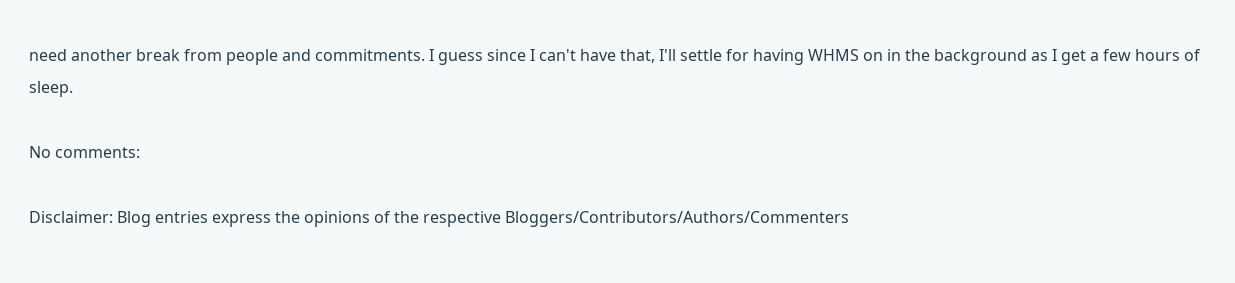need another break from people and commitments. I guess since I can't have that, I'll settle for having WHMS on in the background as I get a few hours of sleep.

No comments:

Disclaimer: Blog entries express the opinions of the respective Bloggers/Contributors/Authors/Commenters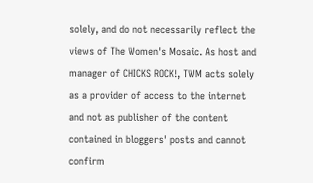solely, and do not necessarily reflect the views of The Women's Mosaic. As host and manager of CHICKS ROCK!, TWM acts solely as a provider of access to the internet and not as publisher of the content contained in bloggers' posts and cannot confirm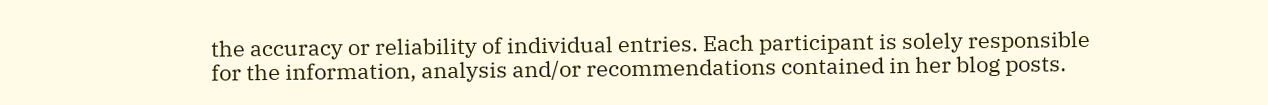the accuracy or reliability of individual entries. Each participant is solely responsible for the information, analysis and/or recommendations contained in her blog posts.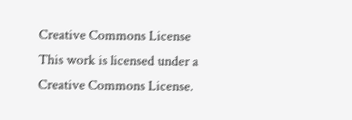Creative Commons License
This work is licensed under a Creative Commons License.